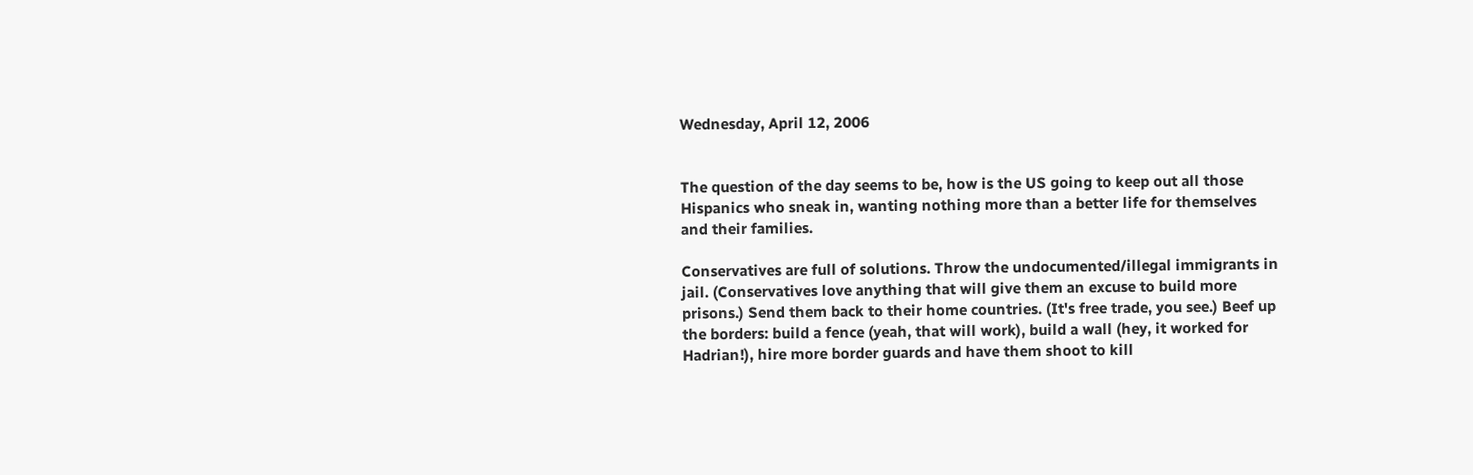Wednesday, April 12, 2006


The question of the day seems to be, how is the US going to keep out all those Hispanics who sneak in, wanting nothing more than a better life for themselves and their families.

Conservatives are full of solutions. Throw the undocumented/illegal immigrants in jail. (Conservatives love anything that will give them an excuse to build more prisons.) Send them back to their home countries. (It's free trade, you see.) Beef up the borders: build a fence (yeah, that will work), build a wall (hey, it worked for Hadrian!), hire more border guards and have them shoot to kill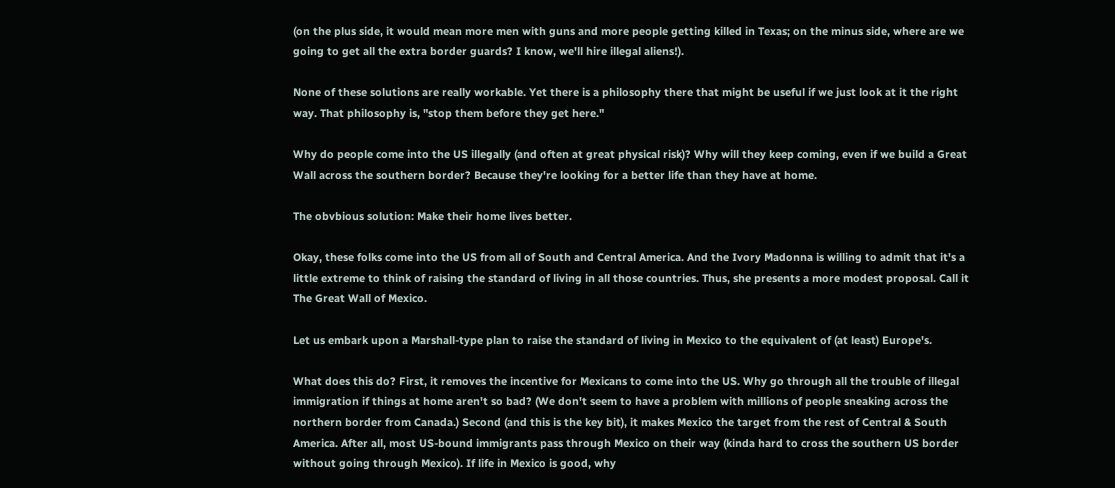(on the plus side, it would mean more men with guns and more people getting killed in Texas; on the minus side, where are we going to get all the extra border guards? I know, we'll hire illegal aliens!).

None of these solutions are really workable. Yet there is a philosophy there that might be useful if we just look at it the right way. That philosophy is, "stop them before they get here."

Why do people come into the US illegally (and often at great physical risk)? Why will they keep coming, even if we build a Great Wall across the southern border? Because they're looking for a better life than they have at home.

The obvbious solution: Make their home lives better.

Okay, these folks come into the US from all of South and Central America. And the Ivory Madonna is willing to admit that it's a little extreme to think of raising the standard of living in all those countries. Thus, she presents a more modest proposal. Call it The Great Wall of Mexico.

Let us embark upon a Marshall-type plan to raise the standard of living in Mexico to the equivalent of (at least) Europe's.

What does this do? First, it removes the incentive for Mexicans to come into the US. Why go through all the trouble of illegal immigration if things at home aren't so bad? (We don't seem to have a problem with millions of people sneaking across the northern border from Canada.) Second (and this is the key bit), it makes Mexico the target from the rest of Central & South America. After all, most US-bound immigrants pass through Mexico on their way (kinda hard to cross the southern US border without going through Mexico). If life in Mexico is good, why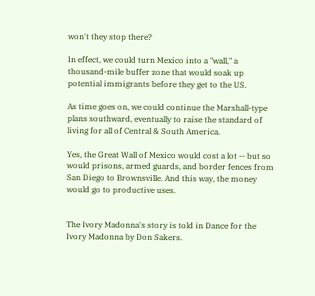won't they stop there?

In effect, we could turn Mexico into a "wall," a thousand-mile buffer zone that would soak up potential immigrants before they get to the US.

As time goes on, we could continue the Marshall-type plans southward, eventually to raise the standard of living for all of Central & South America.

Yes, the Great Wall of Mexico would cost a lot -- but so would prisons, armed guards, and border fences from San Diego to Brownsville. And this way, the money would go to productive uses.


The Ivory Madonna's story is told in Dance for the Ivory Madonna by Don Sakers.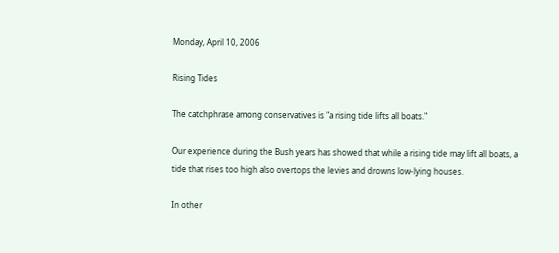Monday, April 10, 2006

Rising Tides

The catchphrase among conservatives is "a rising tide lifts all boats."

Our experience during the Bush years has showed that while a rising tide may lift all boats, a tide that rises too high also overtops the levies and drowns low-lying houses.

In other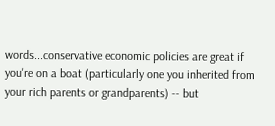words...conservative economic policies are great if you're on a boat (particularly one you inherited from your rich parents or grandparents) -- but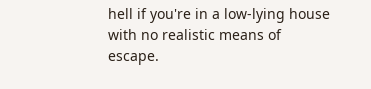hell if you're in a low-lying house with no realistic means of escape.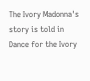The Ivory Madonna's story is told in Dance for the Ivory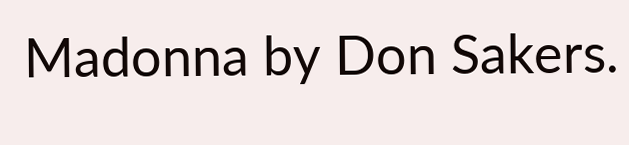Madonna by Don Sakers.